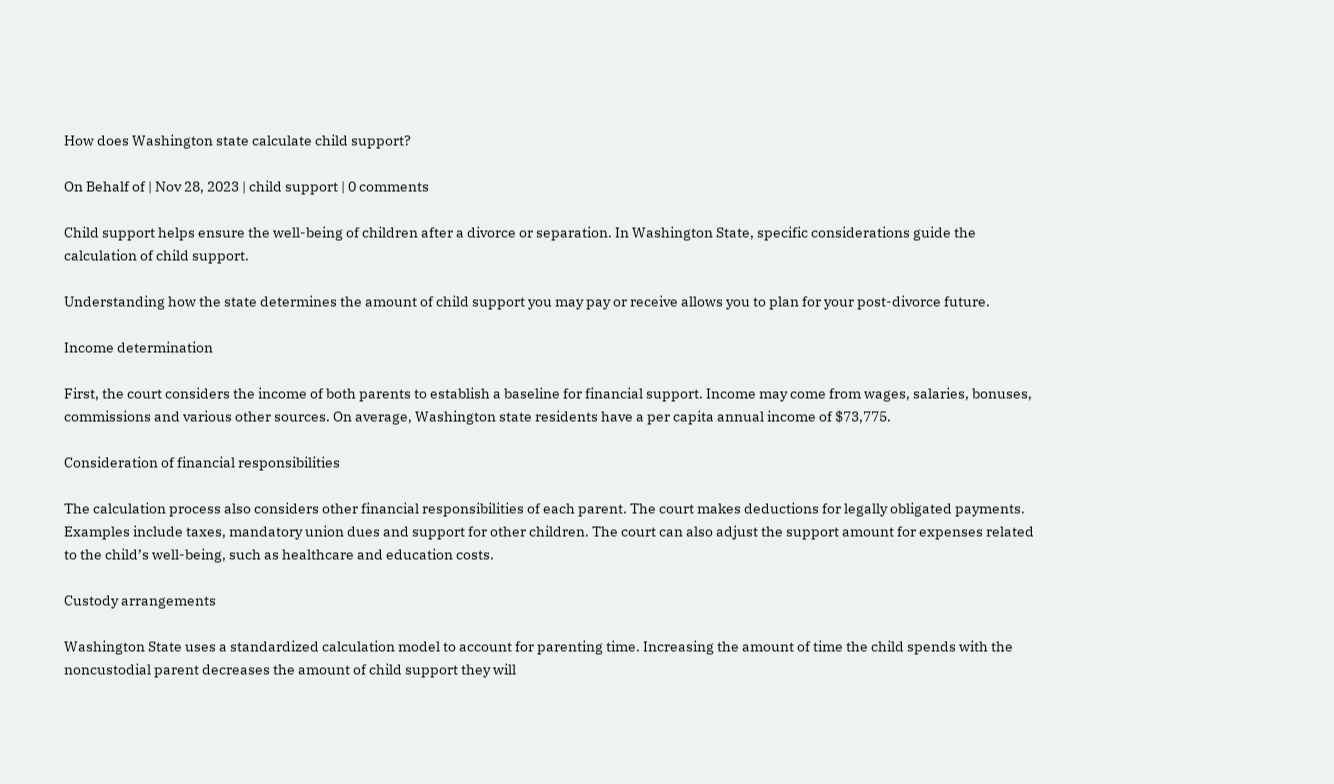How does Washington state calculate child support?

On Behalf of | Nov 28, 2023 | child support | 0 comments

Child support helps ensure the well-being of children after a divorce or separation. In Washington State, specific considerations guide the calculation of child support.

Understanding how the state determines the amount of child support you may pay or receive allows you to plan for your post-divorce future.

Income determination

First, the court considers the income of both parents to establish a baseline for financial support. Income may come from wages, salaries, bonuses, commissions and various other sources. On average, Washington state residents have a per capita annual income of $73,775.

Consideration of financial responsibilities

The calculation process also considers other financial responsibilities of each parent. The court makes deductions for legally obligated payments. Examples include taxes, mandatory union dues and support for other children. The court can also adjust the support amount for expenses related to the child’s well-being, such as healthcare and education costs.

Custody arrangements

Washington State uses a standardized calculation model to account for parenting time. Increasing the amount of time the child spends with the noncustodial parent decreases the amount of child support they will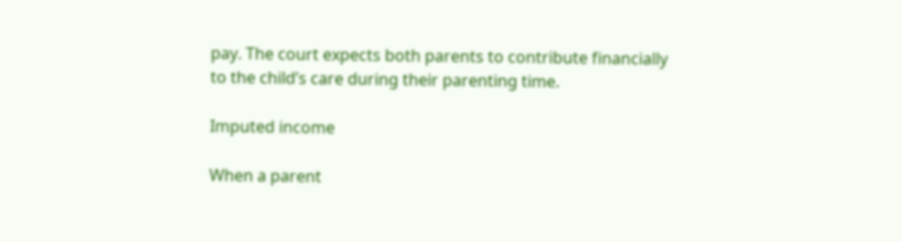pay. The court expects both parents to contribute financially to the child’s care during their parenting time.

Imputed income

When a parent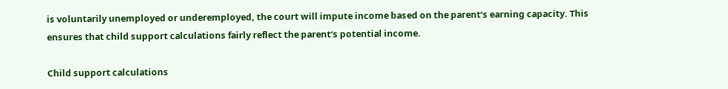is voluntarily unemployed or underemployed, the court will impute income based on the parent’s earning capacity. This ensures that child support calculations fairly reflect the parent’s potential income.

Child support calculations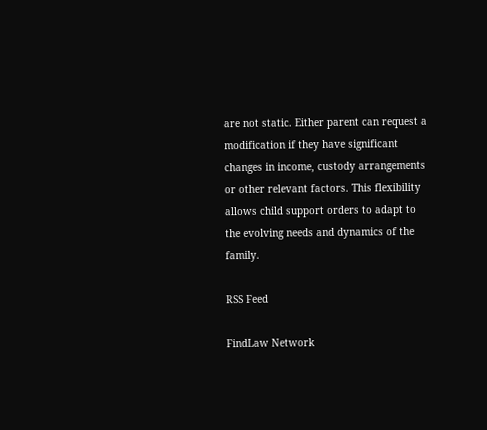are not static. Either parent can request a modification if they have significant changes in income, custody arrangements or other relevant factors. This flexibility allows child support orders to adapt to the evolving needs and dynamics of the family.

RSS Feed

FindLaw Network